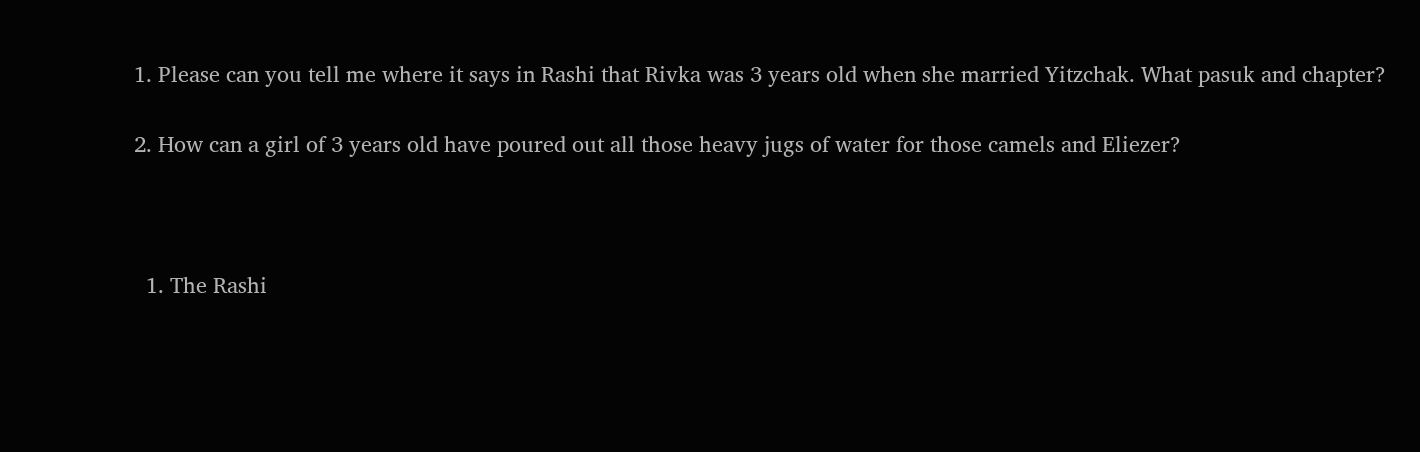1. Please can you tell me where it says in Rashi that Rivka was 3 years old when she married Yitzchak. What pasuk and chapter?

2. How can a girl of 3 years old have poured out all those heavy jugs of water for those camels and Eliezer?



  1. The Rashi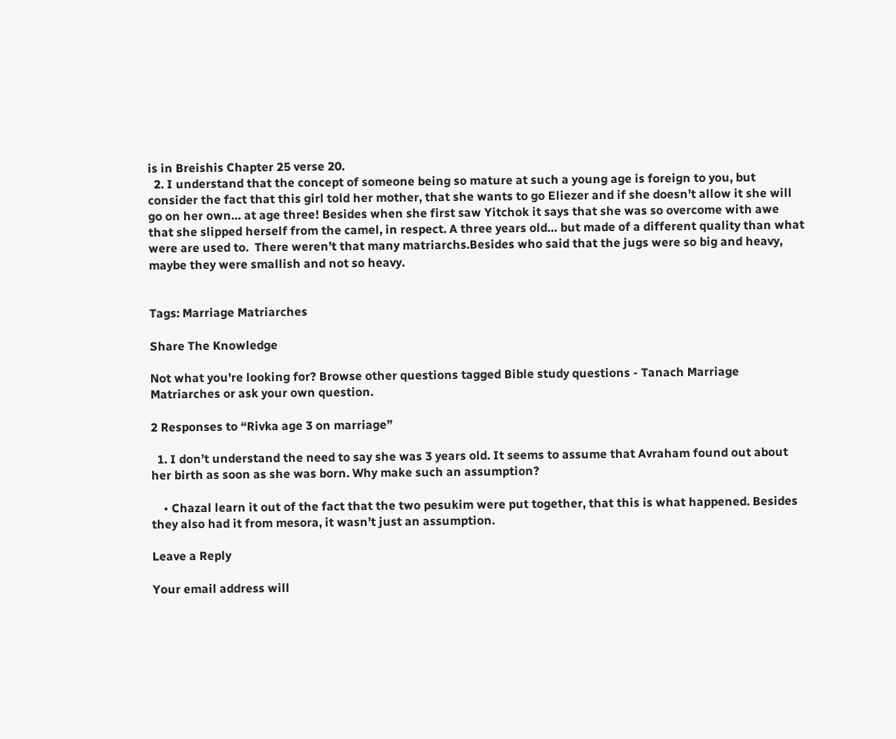is in Breishis Chapter 25 verse 20.
  2. I understand that the concept of someone being so mature at such a young age is foreign to you, but consider the fact that this girl told her mother, that she wants to go Eliezer and if she doesn’t allow it she will go on her own… at age three! Besides when she first saw Yitchok it says that she was so overcome with awe that she slipped herself from the camel, in respect. A three years old… but made of a different quality than what were are used to.  There weren’t that many matriarchs.Besides who said that the jugs were so big and heavy, maybe they were smallish and not so heavy.


Tags: Marriage Matriarches

Share The Knowledge

Not what you're looking for? Browse other questions tagged Bible study questions - Tanach Marriage Matriarches or ask your own question.

2 Responses to “Rivka age 3 on marriage”

  1. I don’t understand the need to say she was 3 years old. It seems to assume that Avraham found out about her birth as soon as she was born. Why make such an assumption?

    • Chazal learn it out of the fact that the two pesukim were put together, that this is what happened. Besides they also had it from mesora, it wasn’t just an assumption.

Leave a Reply

Your email address will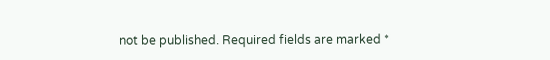not be published. Required fields are marked *